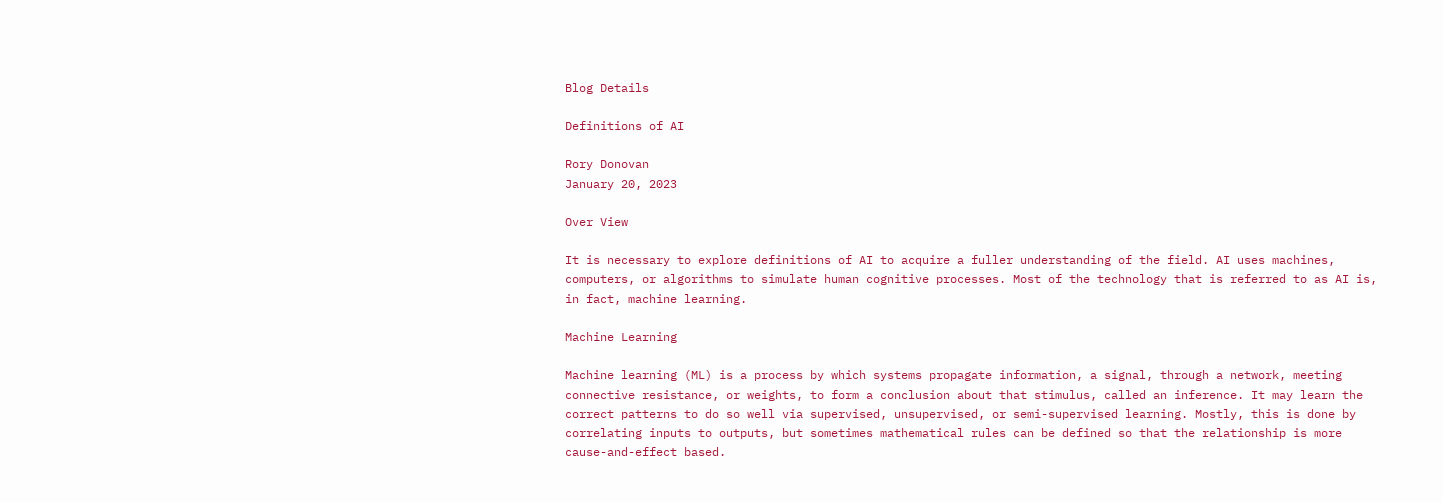Blog Details

Definitions of AI

Rory Donovan
January 20, 2023

Over View

It is necessary to explore definitions of AI to acquire a fuller understanding of the field. AI uses machines, computers, or algorithms to simulate human cognitive processes. Most of the technology that is referred to as AI is, in fact, machine learning.

Machine Learning

Machine learning (ML) is a process by which systems propagate information, a signal, through a network, meeting connective resistance, or weights, to form a conclusion about that stimulus, called an inference. It may learn the correct patterns to do so well via supervised, unsupervised, or semi-supervised learning. Mostly, this is done by correlating inputs to outputs, but sometimes mathematical rules can be defined so that the relationship is more cause-and-effect based.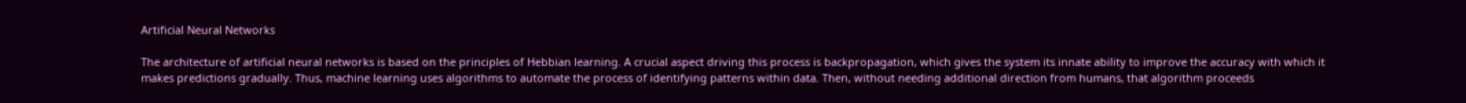Artificial Neural Networks

The architecture of artificial neural networks is based on the principles of Hebbian learning. A crucial aspect driving this process is backpropagation, which gives the system its innate ability to improve the accuracy with which it makes predictions gradually. Thus, machine learning uses algorithms to automate the process of identifying patterns within data. Then, without needing additional direction from humans, that algorithm proceeds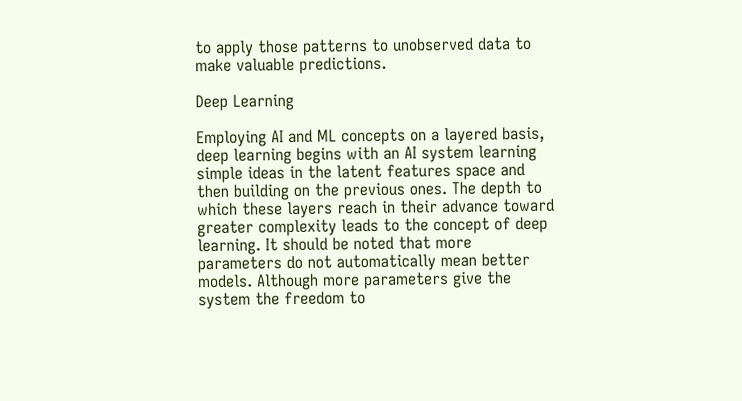to apply those patterns to unobserved data to make valuable predictions.

Deep Learning

Employing AI and ML concepts on a layered basis, deep learning begins with an AI system learning simple ideas in the latent features space and then building on the previous ones. The depth to which these layers reach in their advance toward greater complexity leads to the concept of deep learning. It should be noted that more parameters do not automatically mean better models. Although more parameters give the system the freedom to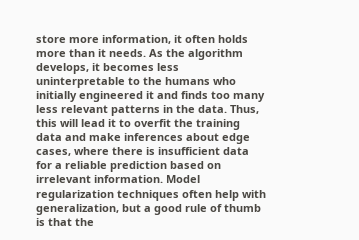store more information, it often holds more than it needs. As the algorithm develops, it becomes less uninterpretable to the humans who initially engineered it and finds too many less relevant patterns in the data. Thus, this will lead it to overfit the training data and make inferences about edge cases, where there is insufficient data for a reliable prediction based on irrelevant information. Model regularization techniques often help with generalization, but a good rule of thumb is that the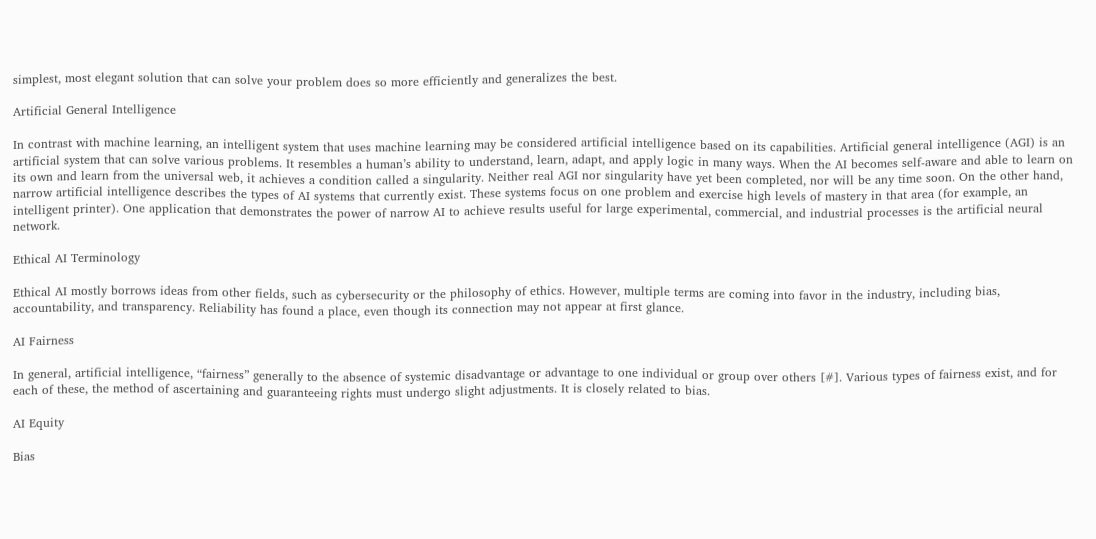simplest, most elegant solution that can solve your problem does so more efficiently and generalizes the best.

Artificial General Intelligence

In contrast with machine learning, an intelligent system that uses machine learning may be considered artificial intelligence based on its capabilities. Artificial general intelligence (AGI) is an artificial system that can solve various problems. It resembles a human’s ability to understand, learn, adapt, and apply logic in many ways. When the AI becomes self-aware and able to learn on its own and learn from the universal web, it achieves a condition called a singularity. Neither real AGI nor singularity have yet been completed, nor will be any time soon. On the other hand, narrow artificial intelligence describes the types of AI systems that currently exist. These systems focus on one problem and exercise high levels of mastery in that area (for example, an intelligent printer). One application that demonstrates the power of narrow AI to achieve results useful for large experimental, commercial, and industrial processes is the artificial neural network.

Ethical AI Terminology

Ethical AI mostly borrows ideas from other fields, such as cybersecurity or the philosophy of ethics. However, multiple terms are coming into favor in the industry, including bias, accountability, and transparency. Reliability has found a place, even though its connection may not appear at first glance.

AI Fairness

In general, artificial intelligence, “fairness” generally to the absence of systemic disadvantage or advantage to one individual or group over others [#]. Various types of fairness exist, and for each of these, the method of ascertaining and guaranteeing rights must undergo slight adjustments. It is closely related to bias.

AI Equity

Bias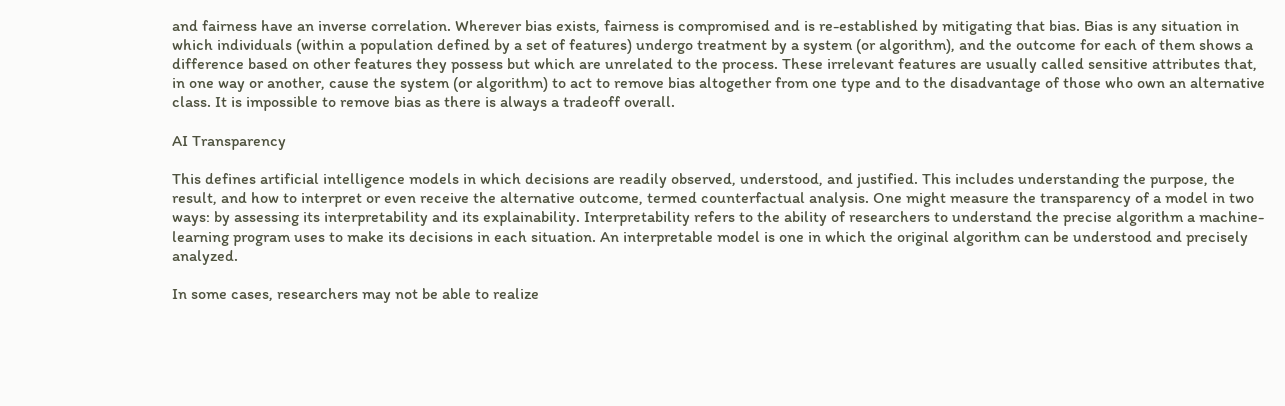and fairness have an inverse correlation. Wherever bias exists, fairness is compromised and is re-established by mitigating that bias. Bias is any situation in which individuals (within a population defined by a set of features) undergo treatment by a system (or algorithm), and the outcome for each of them shows a difference based on other features they possess but which are unrelated to the process. These irrelevant features are usually called sensitive attributes that, in one way or another, cause the system (or algorithm) to act to remove bias altogether from one type and to the disadvantage of those who own an alternative class. It is impossible to remove bias as there is always a tradeoff overall.

AI Transparency

This defines artificial intelligence models in which decisions are readily observed, understood, and justified. This includes understanding the purpose, the result, and how to interpret or even receive the alternative outcome, termed counterfactual analysis. One might measure the transparency of a model in two ways: by assessing its interpretability and its explainability. Interpretability refers to the ability of researchers to understand the precise algorithm a machine-learning program uses to make its decisions in each situation. An interpretable model is one in which the original algorithm can be understood and precisely analyzed.

In some cases, researchers may not be able to realize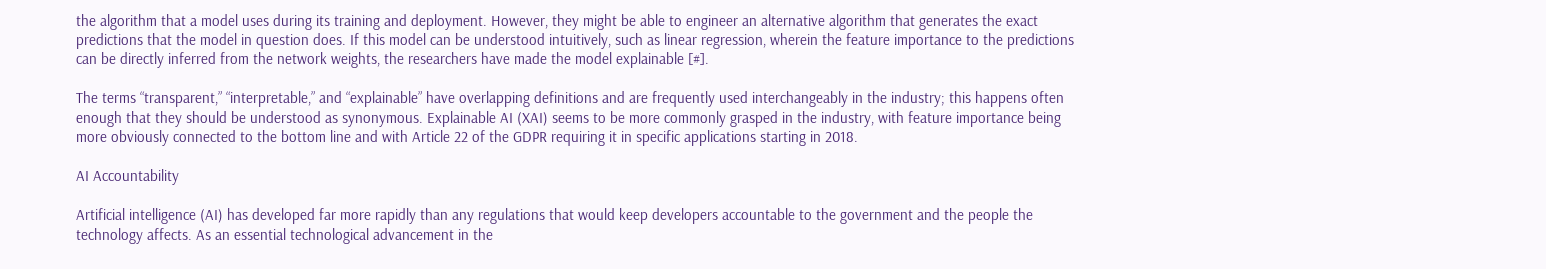the algorithm that a model uses during its training and deployment. However, they might be able to engineer an alternative algorithm that generates the exact predictions that the model in question does. If this model can be understood intuitively, such as linear regression, wherein the feature importance to the predictions can be directly inferred from the network weights, the researchers have made the model explainable [#].

The terms “transparent,” “interpretable,” and “explainable” have overlapping definitions and are frequently used interchangeably in the industry; this happens often enough that they should be understood as synonymous. Explainable AI (XAI) seems to be more commonly grasped in the industry, with feature importance being more obviously connected to the bottom line and with Article 22 of the GDPR requiring it in specific applications starting in 2018.

AI Accountability

Artificial intelligence (AI) has developed far more rapidly than any regulations that would keep developers accountable to the government and the people the technology affects. As an essential technological advancement in the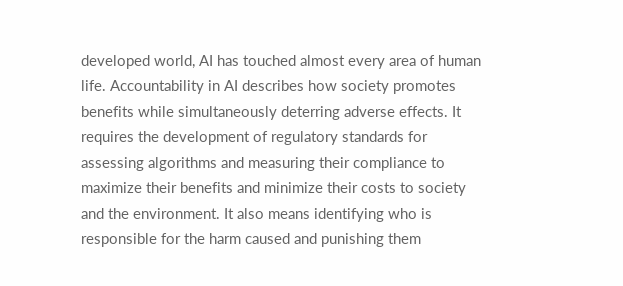developed world, AI has touched almost every area of human life. Accountability in AI describes how society promotes benefits while simultaneously deterring adverse effects. It requires the development of regulatory standards for assessing algorithms and measuring their compliance to maximize their benefits and minimize their costs to society and the environment. It also means identifying who is responsible for the harm caused and punishing them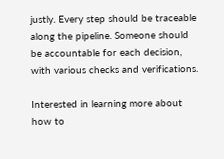justly. Every step should be traceable along the pipeline. Someone should be accountable for each decision, with various checks and verifications.

Interested in learning more about how to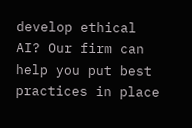develop ethical AI? Our firm can help you put best practices in place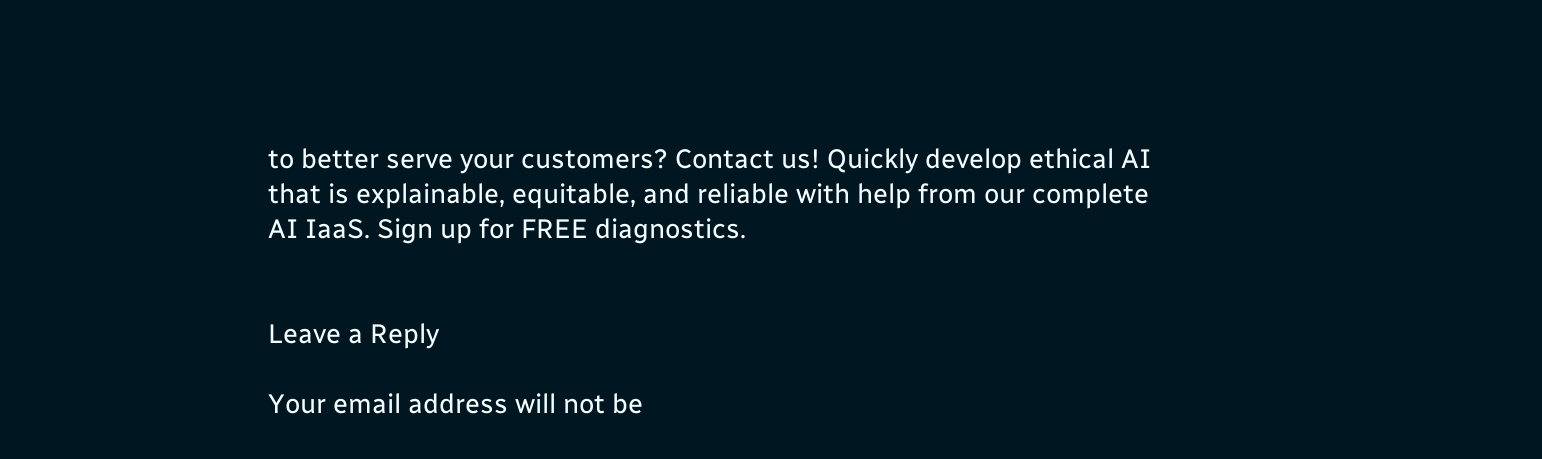to better serve your customers? Contact us! Quickly develop ethical AI that is explainable, equitable, and reliable with help from our complete AI IaaS. Sign up for FREE diagnostics.


Leave a Reply

Your email address will not be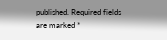published. Required fields are marked *